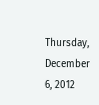Thursday, December 6, 2012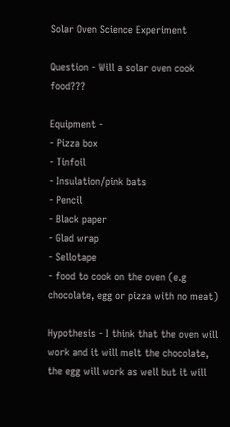Solar Oven Science Experiment

Question - Will a solar oven cook food???

Equipment -
- Pizza box
- Tinfoil
- Insulation/pink bats
- Pencil
- Black paper
- Glad wrap
- Sellotape
- food to cook on the oven (e.g chocolate, egg or pizza with no meat)

Hypothesis - I think that the oven will work and it will melt the chocolate, the egg will work as well but it will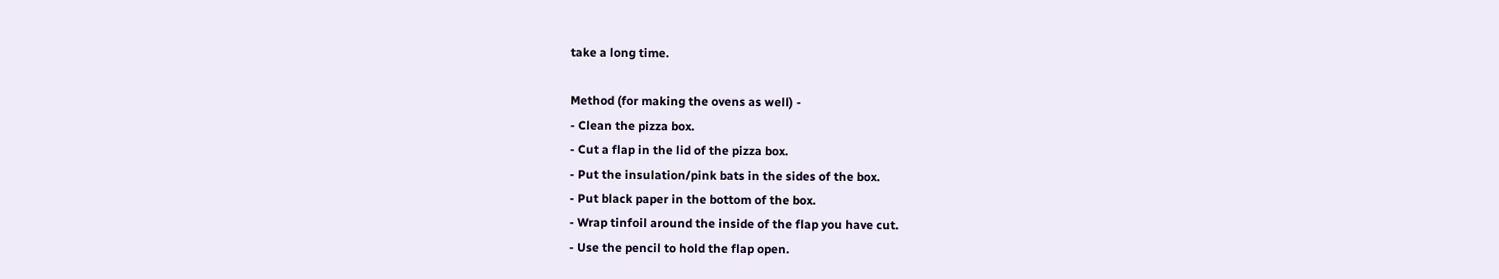take a long time.

Method (for making the ovens as well) -
- Clean the pizza box.
- Cut a flap in the lid of the pizza box.
- Put the insulation/pink bats in the sides of the box.
- Put black paper in the bottom of the box.
- Wrap tinfoil around the inside of the flap you have cut.
- Use the pencil to hold the flap open.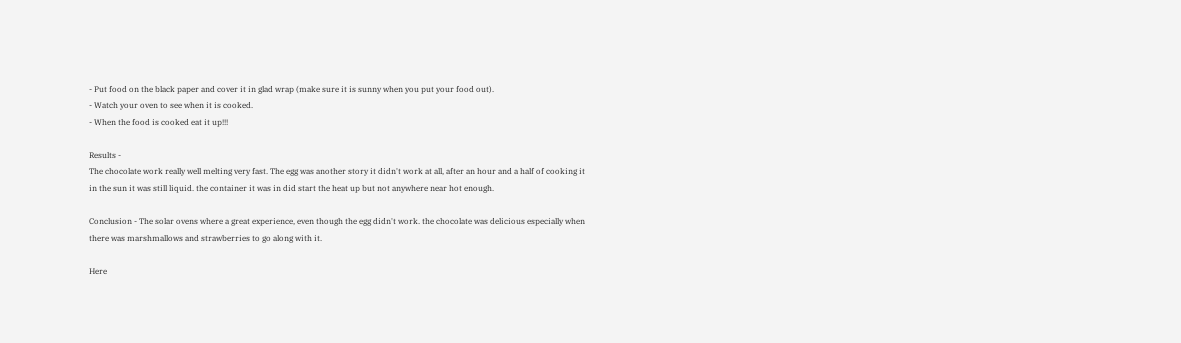- Put food on the black paper and cover it in glad wrap (make sure it is sunny when you put your food out).
- Watch your oven to see when it is cooked.
- When the food is cooked eat it up!!!

Results -
The chocolate work really well melting very fast. The egg was another story it didn't work at all, after an hour and a half of cooking it in the sun it was still liquid. the container it was in did start the heat up but not anywhere near hot enough.

Conclusion - The solar ovens where a great experience, even though the egg didn't work. the chocolate was delicious especially when there was marshmallows and strawberries to go along with it.

Here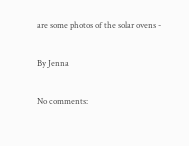are some photos of the solar ovens -

By Jenna

No comments: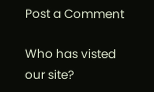Post a Comment

Who has visted our site?